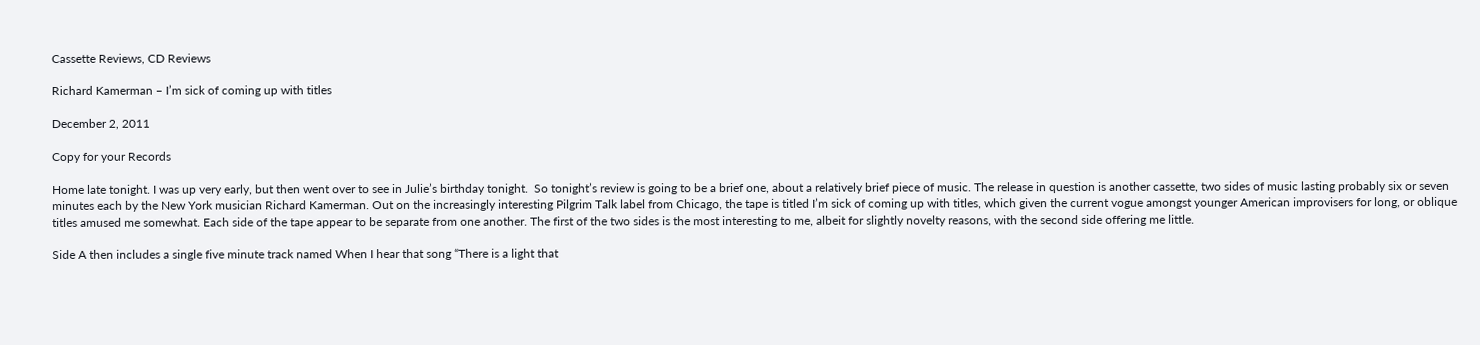Cassette Reviews, CD Reviews

Richard Kamerman – I’m sick of coming up with titles

December 2, 2011

Copy for your Records

Home late tonight. I was up very early, but then went over to see in Julie’s birthday tonight.  So tonight’s review is going to be a brief one, about a relatively brief piece of music. The release in question is another cassette, two sides of music lasting probably six or seven minutes each by the New York musician Richard Kamerman. Out on the increasingly interesting Pilgrim Talk label from Chicago, the tape is titled I’m sick of coming up with titles, which given the current vogue amongst younger American improvisers for long, or oblique titles amused me somewhat. Each side of the tape appear to be separate from one another. The first of the two sides is the most interesting to me, albeit for slightly novelty reasons, with the second side offering me little.

Side A then includes a single five minute track named When I hear that song “There is a light that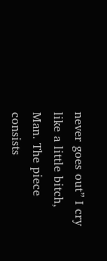never goes out” I cry like a little bitch, Man. The piece consists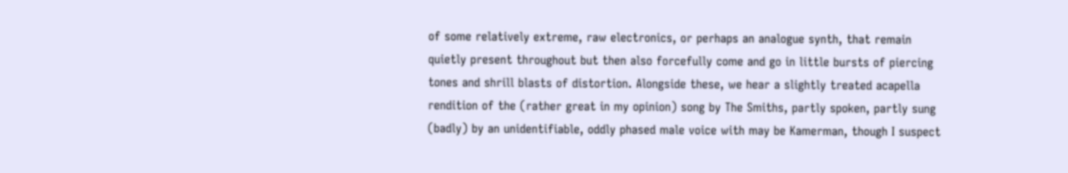of some relatively extreme, raw electronics, or perhaps an analogue synth, that remain quietly present throughout but then also forcefully come and go in little bursts of piercing tones and shrill blasts of distortion. Alongside these, we hear a slightly treated acapella rendition of the (rather great in my opinion) song by The Smiths, partly spoken, partly sung (badly) by an unidentifiable, oddly phased male voice with may be Kamerman, though I suspect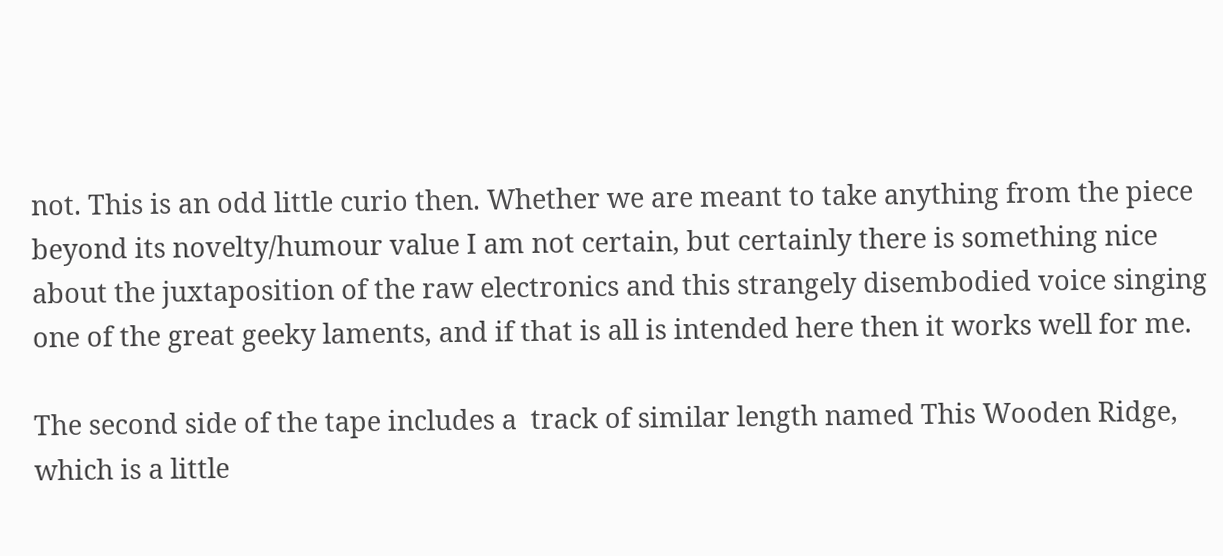not. This is an odd little curio then. Whether we are meant to take anything from the piece beyond its novelty/humour value I am not certain, but certainly there is something nice about the juxtaposition of the raw electronics and this strangely disembodied voice singing one of the great geeky laments, and if that is all is intended here then it works well for me.

The second side of the tape includes a  track of similar length named This Wooden Ridge, which is a little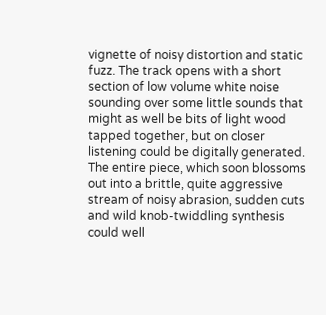vignette of noisy distortion and static fuzz. The track opens with a short section of low volume white noise  sounding over some little sounds that might as well be bits of light wood tapped together, but on closer listening could be digitally generated. The entire piece, which soon blossoms out into a brittle, quite aggressive stream of noisy abrasion, sudden cuts and wild knob-twiddling synthesis could well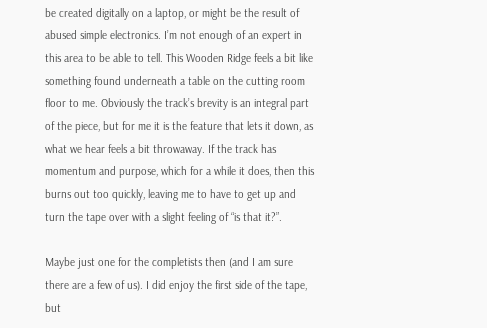be created digitally on a laptop, or might be the result of abused simple electronics. I’m not enough of an expert in this area to be able to tell. This Wooden Ridge feels a bit like something found underneath a table on the cutting room floor to me. Obviously the track’s brevity is an integral part of the piece, but for me it is the feature that lets it down, as what we hear feels a bit throwaway. If the track has momentum and purpose, which for a while it does, then this burns out too quickly, leaving me to have to get up and turn the tape over with a slight feeling of “is that it?”.

Maybe just one for the completists then (and I am sure there are a few of us). I did enjoy the first side of the tape, but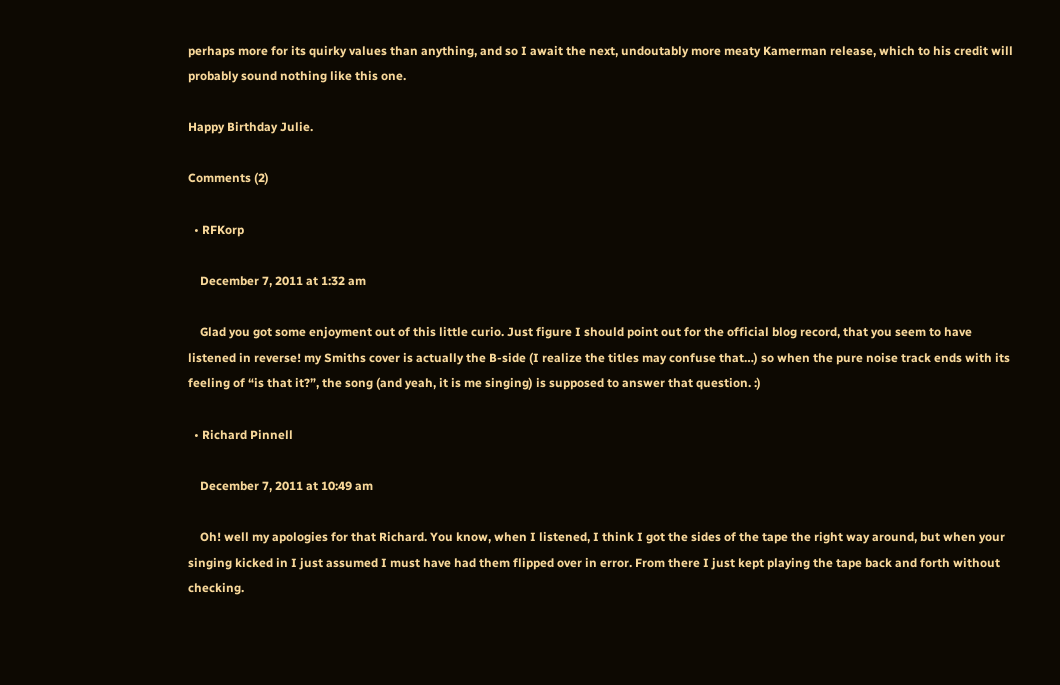perhaps more for its quirky values than anything, and so I await the next, undoutably more meaty Kamerman release, which to his credit will probably sound nothing like this one.

Happy Birthday Julie.

Comments (2)

  • RFKorp

    December 7, 2011 at 1:32 am

    Glad you got some enjoyment out of this little curio. Just figure I should point out for the official blog record, that you seem to have listened in reverse! my Smiths cover is actually the B-side (I realize the titles may confuse that…) so when the pure noise track ends with its feeling of “is that it?”, the song (and yeah, it is me singing) is supposed to answer that question. :)

  • Richard Pinnell

    December 7, 2011 at 10:49 am

    Oh! well my apologies for that Richard. You know, when I listened, I think I got the sides of the tape the right way around, but when your singing kicked in I just assumed I must have had them flipped over in error. From there I just kept playing the tape back and forth without checking.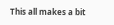This all makes a bit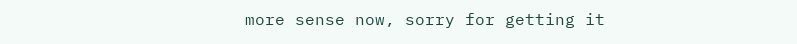more sense now, sorry for getting it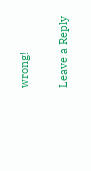wrong!

Leave a Reply